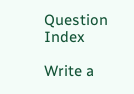Question Index

Write a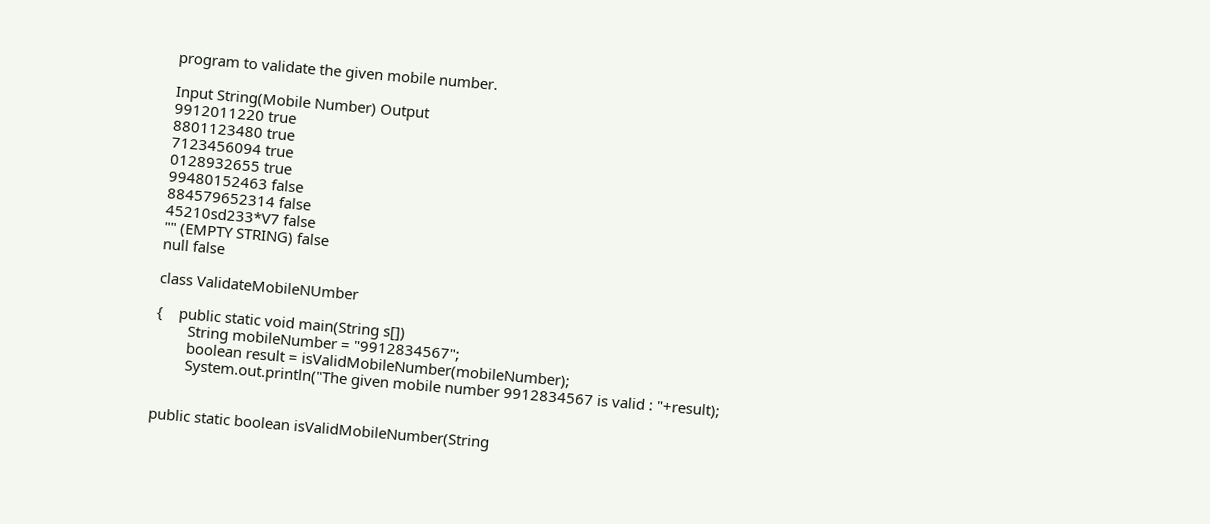program to validate the given mobile number.

Input String(Mobile Number) Output
9912011220 true
8801123480 true
7123456094 true
0128932655 true
99480152463 false
884579652314 false
45210sd233*V7 false
"" (EMPTY STRING) false
null false

class ValidateMobileNUmber

{    public static void main(String s[])
        String mobileNumber = "9912834567";
        boolean result = isValidMobileNumber(mobileNumber);
        System.out.println("The given mobile number 9912834567 is valid : "+result);


public static boolean isValidMobileNumber(String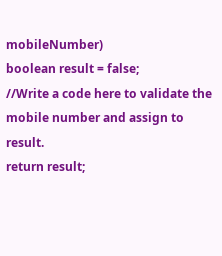mobileNumber)
boolean result = false;
//Write a code here to validate the mobile number and assign to result.
return result;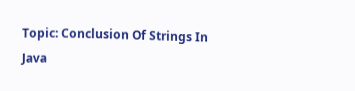Topic: Conclusion Of Strings In Java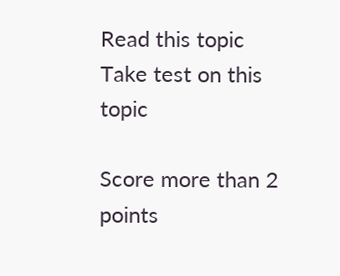Read this topic
Take test on this topic

Score more than 2 points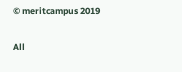© meritcampus 2019

All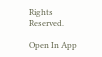Rights Reserved.

Open In App